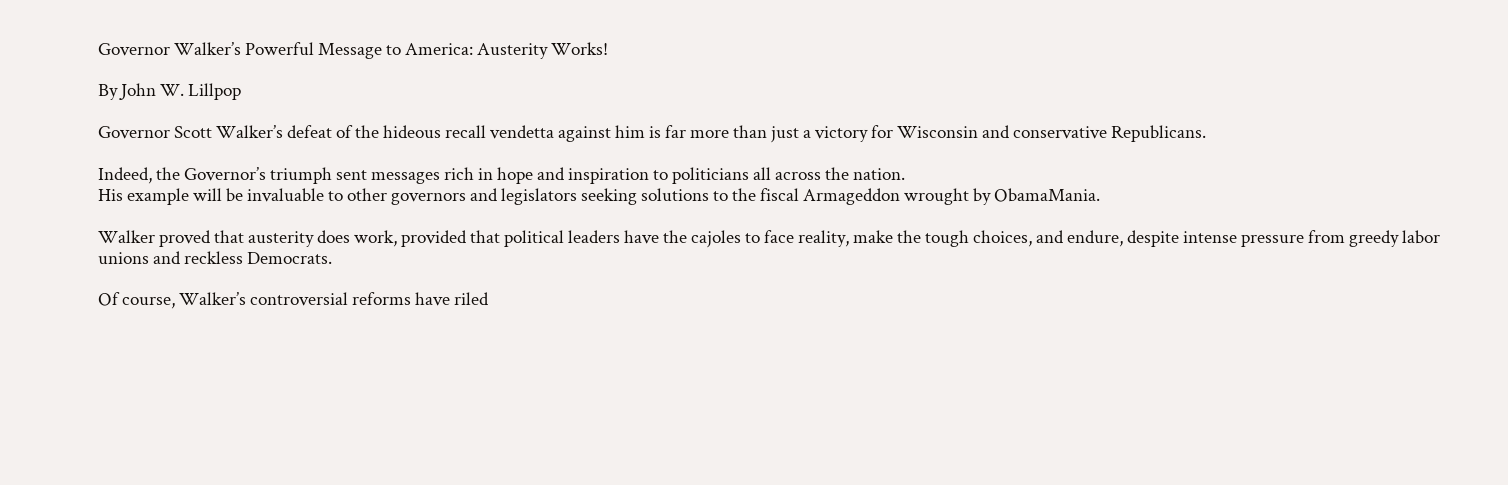Governor Walker’s Powerful Message to America: Austerity Works!

By John W. Lillpop

Governor Scott Walker’s defeat of the hideous recall vendetta against him is far more than just a victory for Wisconsin and conservative Republicans.

Indeed, the Governor’s triumph sent messages rich in hope and inspiration to politicians all across the nation.
His example will be invaluable to other governors and legislators seeking solutions to the fiscal Armageddon wrought by ObamaMania.

Walker proved that austerity does work, provided that political leaders have the cajoles to face reality, make the tough choices, and endure, despite intense pressure from greedy labor unions and reckless Democrats.

Of course, Walker’s controversial reforms have riled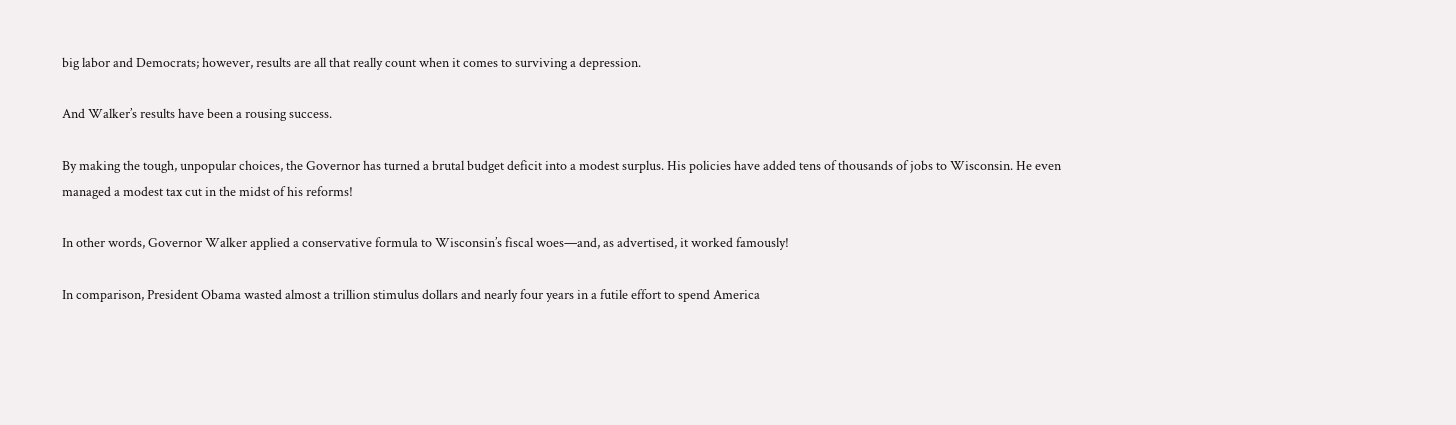big labor and Democrats; however, results are all that really count when it comes to surviving a depression.

And Walker’s results have been a rousing success.

By making the tough, unpopular choices, the Governor has turned a brutal budget deficit into a modest surplus. His policies have added tens of thousands of jobs to Wisconsin. He even managed a modest tax cut in the midst of his reforms!

In other words, Governor Walker applied a conservative formula to Wisconsin’s fiscal woes—and, as advertised, it worked famously!

In comparison, President Obama wasted almost a trillion stimulus dollars and nearly four years in a futile effort to spend America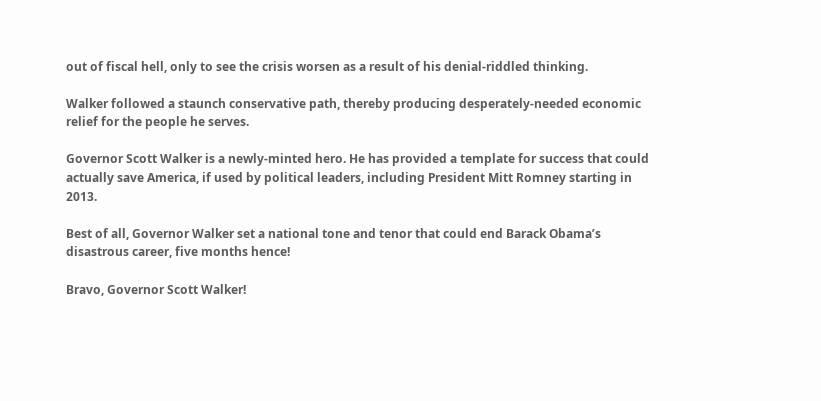out of fiscal hell, only to see the crisis worsen as a result of his denial-riddled thinking.

Walker followed a staunch conservative path, thereby producing desperately-needed economic relief for the people he serves.

Governor Scott Walker is a newly-minted hero. He has provided a template for success that could actually save America, if used by political leaders, including President Mitt Romney starting in 2013.

Best of all, Governor Walker set a national tone and tenor that could end Barack Obama’s disastrous career, five months hence!

Bravo, Governor Scott Walker!